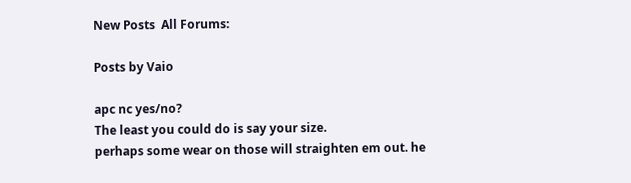New Posts  All Forums:

Posts by Vaio

apc nc yes/no?
The least you could do is say your size.
perhaps some wear on those will straighten em out. he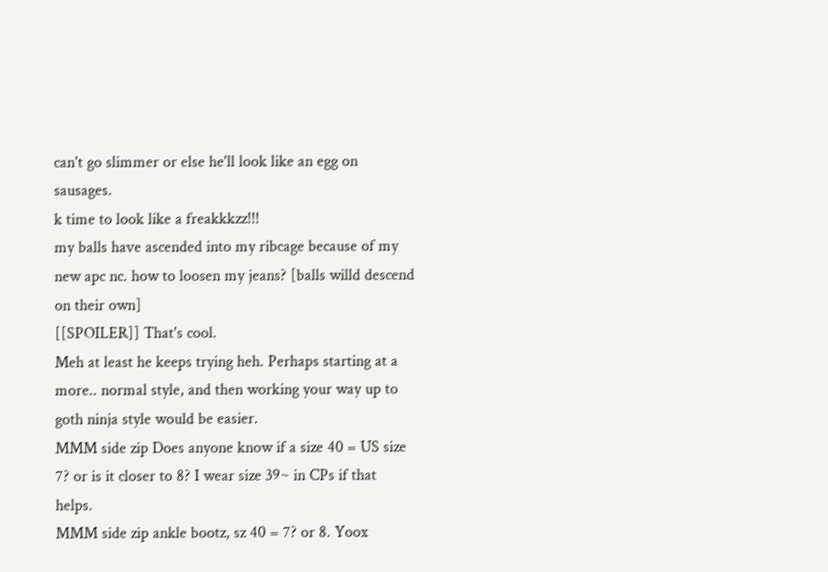can't go slimmer or else he'll look like an egg on sausages.
k time to look like a freakkkzz!!!
my balls have ascended into my ribcage because of my new apc nc. how to loosen my jeans? [balls willd descend on their own]
[[SPOILER]] That's cool.
Meh at least he keeps trying heh. Perhaps starting at a more.. normal style, and then working your way up to goth ninja style would be easier.
MMM side zip Does anyone know if a size 40 = US size 7? or is it closer to 8? I wear size 39~ in CPs if that helps.
MMM side zip ankle bootz, sz 40 = 7? or 8. Yoox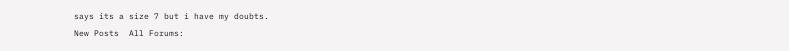says its a size 7 but i have my doubts.
New Posts  All Forums: